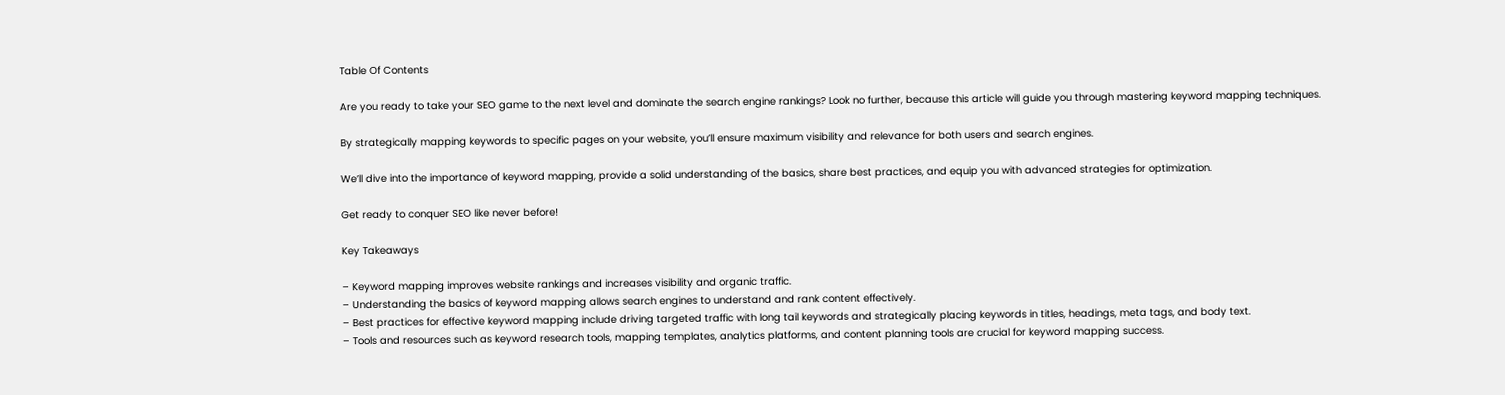Table Of Contents

Are you ready to take your SEO game to the next level and dominate the search engine rankings? Look no further, because this article will guide you through mastering keyword mapping techniques.

By strategically mapping keywords to specific pages on your website, you’ll ensure maximum visibility and relevance for both users and search engines.

We’ll dive into the importance of keyword mapping, provide a solid understanding of the basics, share best practices, and equip you with advanced strategies for optimization.

Get ready to conquer SEO like never before!

Key Takeaways

– Keyword mapping improves website rankings and increases visibility and organic traffic.
– Understanding the basics of keyword mapping allows search engines to understand and rank content effectively.
– Best practices for effective keyword mapping include driving targeted traffic with long tail keywords and strategically placing keywords in titles, headings, meta tags, and body text.
– Tools and resources such as keyword research tools, mapping templates, analytics platforms, and content planning tools are crucial for keyword mapping success.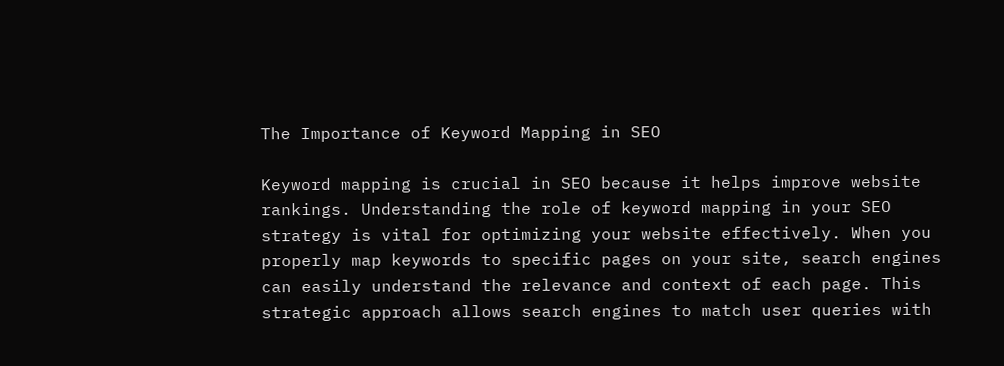The Importance of Keyword Mapping in SEO

Keyword mapping is crucial in SEO because it helps improve website rankings. Understanding the role of keyword mapping in your SEO strategy is vital for optimizing your website effectively. When you properly map keywords to specific pages on your site, search engines can easily understand the relevance and context of each page. This strategic approach allows search engines to match user queries with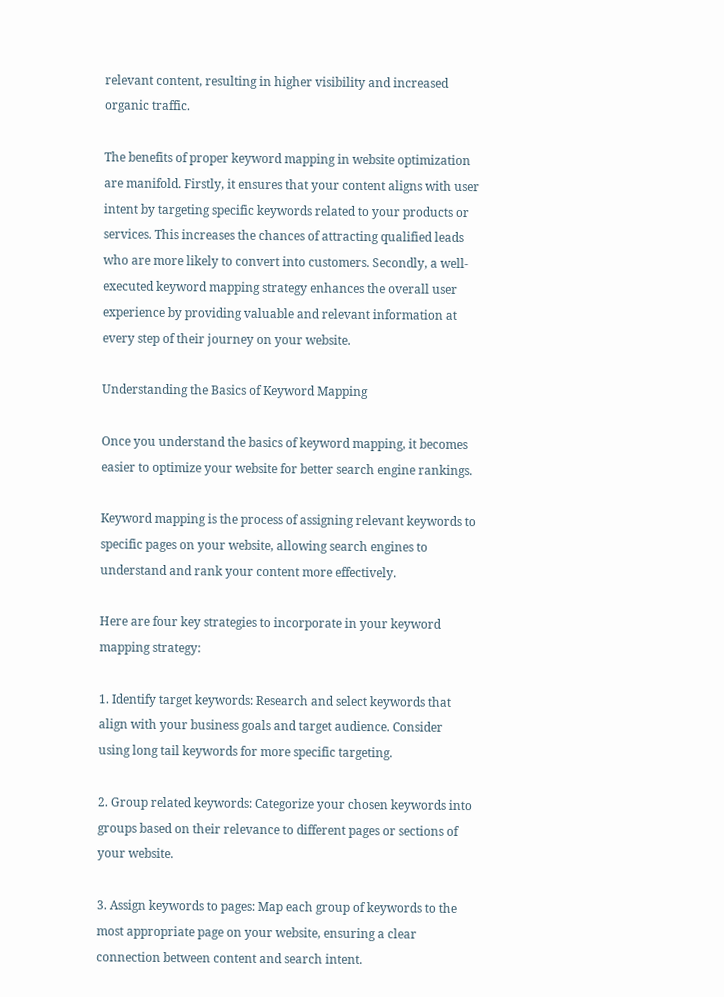relevant content, resulting in higher visibility and increased organic traffic.

The benefits of proper keyword mapping in website optimization are manifold. Firstly, it ensures that your content aligns with user intent by targeting specific keywords related to your products or services. This increases the chances of attracting qualified leads who are more likely to convert into customers. Secondly, a well-executed keyword mapping strategy enhances the overall user experience by providing valuable and relevant information at every step of their journey on your website.

Understanding the Basics of Keyword Mapping

Once you understand the basics of keyword mapping, it becomes easier to optimize your website for better search engine rankings.

Keyword mapping is the process of assigning relevant keywords to specific pages on your website, allowing search engines to understand and rank your content more effectively.

Here are four key strategies to incorporate in your keyword mapping strategy:

1. Identify target keywords: Research and select keywords that align with your business goals and target audience. Consider using long tail keywords for more specific targeting.

2. Group related keywords: Categorize your chosen keywords into groups based on their relevance to different pages or sections of your website.

3. Assign keywords to pages: Map each group of keywords to the most appropriate page on your website, ensuring a clear connection between content and search intent.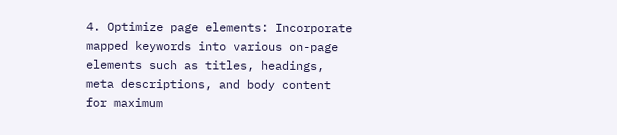4. Optimize page elements: Incorporate mapped keywords into various on-page elements such as titles, headings, meta descriptions, and body content for maximum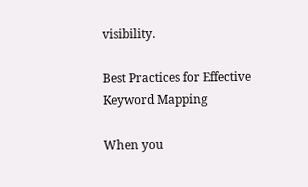visibility.

Best Practices for Effective Keyword Mapping

When you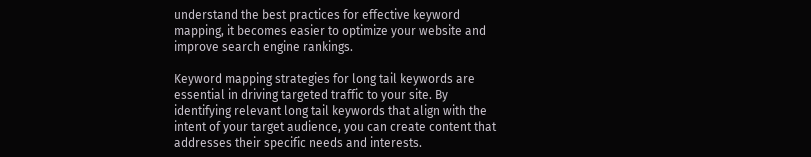understand the best practices for effective keyword mapping, it becomes easier to optimize your website and improve search engine rankings.

Keyword mapping strategies for long tail keywords are essential in driving targeted traffic to your site. By identifying relevant long tail keywords that align with the intent of your target audience, you can create content that addresses their specific needs and interests.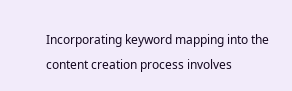Incorporating keyword mapping into the content creation process involves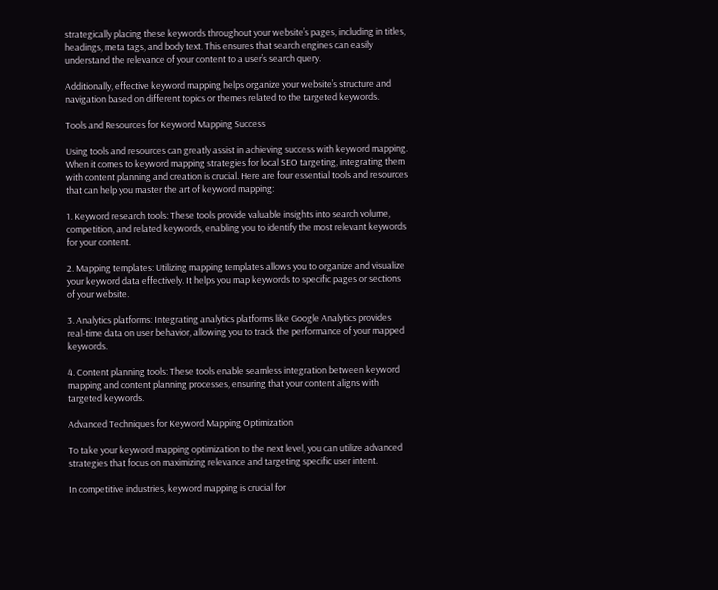strategically placing these keywords throughout your website’s pages, including in titles, headings, meta tags, and body text. This ensures that search engines can easily understand the relevance of your content to a user’s search query.

Additionally, effective keyword mapping helps organize your website’s structure and navigation based on different topics or themes related to the targeted keywords.

Tools and Resources for Keyword Mapping Success

Using tools and resources can greatly assist in achieving success with keyword mapping. When it comes to keyword mapping strategies for local SEO targeting, integrating them with content planning and creation is crucial. Here are four essential tools and resources that can help you master the art of keyword mapping:

1. Keyword research tools: These tools provide valuable insights into search volume, competition, and related keywords, enabling you to identify the most relevant keywords for your content.

2. Mapping templates: Utilizing mapping templates allows you to organize and visualize your keyword data effectively. It helps you map keywords to specific pages or sections of your website.

3. Analytics platforms: Integrating analytics platforms like Google Analytics provides real-time data on user behavior, allowing you to track the performance of your mapped keywords.

4. Content planning tools: These tools enable seamless integration between keyword mapping and content planning processes, ensuring that your content aligns with targeted keywords.

Advanced Techniques for Keyword Mapping Optimization

To take your keyword mapping optimization to the next level, you can utilize advanced strategies that focus on maximizing relevance and targeting specific user intent.

In competitive industries, keyword mapping is crucial for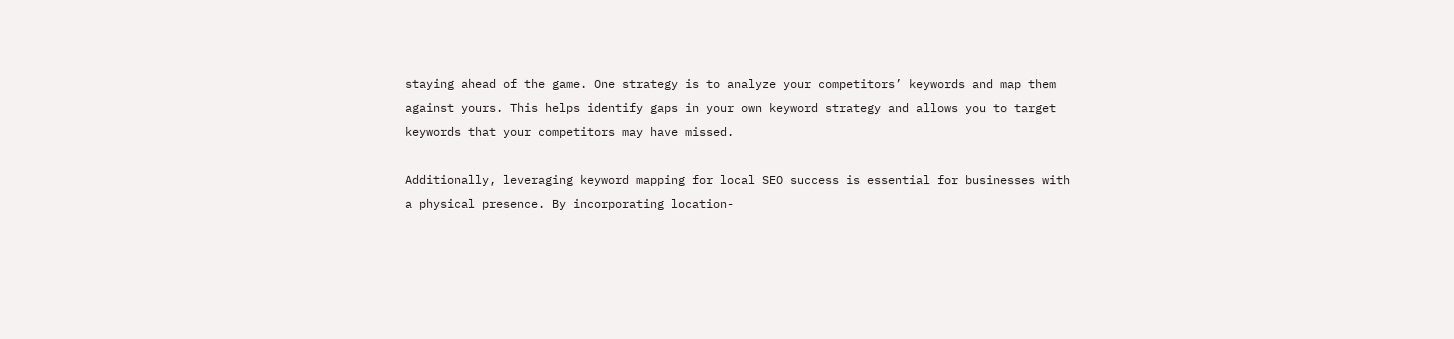staying ahead of the game. One strategy is to analyze your competitors’ keywords and map them against yours. This helps identify gaps in your own keyword strategy and allows you to target keywords that your competitors may have missed.

Additionally, leveraging keyword mapping for local SEO success is essential for businesses with a physical presence. By incorporating location-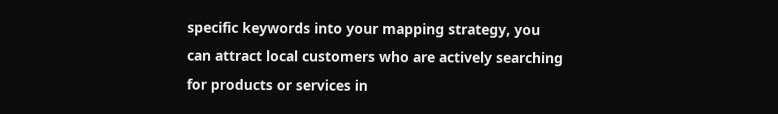specific keywords into your mapping strategy, you can attract local customers who are actively searching for products or services in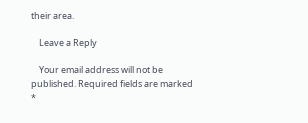their area.

    Leave a Reply

    Your email address will not be published. Required fields are marked *